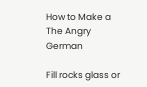How to Make a The Angry German

Fill rocks glass or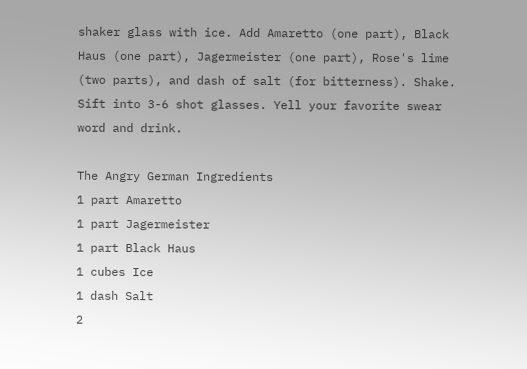shaker glass with ice. Add Amaretto (one part), Black Haus (one part), Jagermeister (one part), Rose's lime (two parts), and dash of salt (for bitterness). Shake. Sift into 3-6 shot glasses. Yell your favorite swear word and drink.

The Angry German Ingredients
1 part Amaretto
1 part Jagermeister
1 part Black Haus
1 cubes Ice
1 dash Salt
2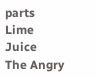parts Lime Juice
The Angry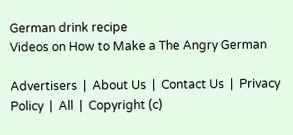German drink recipe
Videos on How to Make a The Angry German

Advertisers  |  About Us  |  Contact Us  |  Privacy Policy  |  All  |  Copyright (c)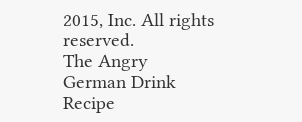2015, Inc. All rights reserved.
The Angry German Drink Recipe